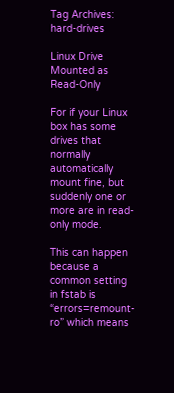Tag Archives: hard-drives

Linux Drive Mounted as Read-Only

For if your Linux box has some drives that normally automatically mount fine, but suddenly one or more are in read-only mode.

This can happen because a common setting in fstab is “errors=remount-ro” which means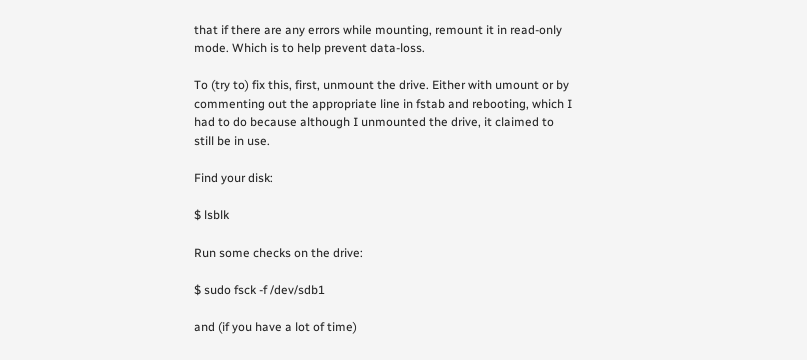that if there are any errors while mounting, remount it in read-only mode. Which is to help prevent data-loss.

To (try to) fix this, first, unmount the drive. Either with umount or by commenting out the appropriate line in fstab and rebooting, which I had to do because although I unmounted the drive, it claimed to still be in use.

Find your disk:

$ lsblk

Run some checks on the drive:

$ sudo fsck -f /dev/sdb1

and (if you have a lot of time)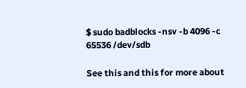$ sudo badblocks -nsv -b 4096 -c 65536 /dev/sdb

See this and this for more about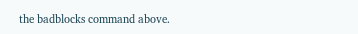the badblocks command above.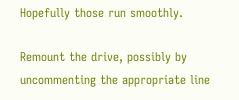Hopefully those run smoothly.

Remount the drive, possibly by uncommenting the appropriate line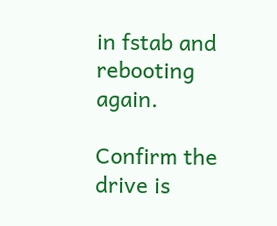in fstab and rebooting again.

Confirm the drive is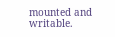mounted and writable.